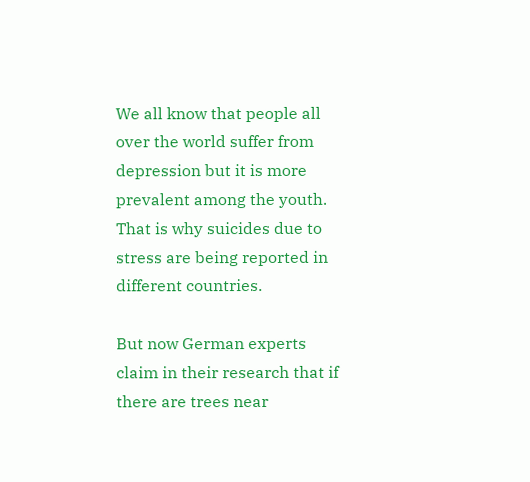We all know that people all over the world suffer from depression but it is more prevalent among the youth. That is why suicides due to stress are being reported in different countries.

But now German experts claim in their research that if there are trees near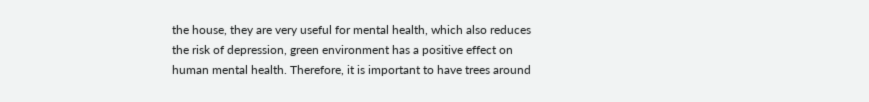the house, they are very useful for mental health, which also reduces the risk of depression, green environment has a positive effect on human mental health. Therefore, it is important to have trees around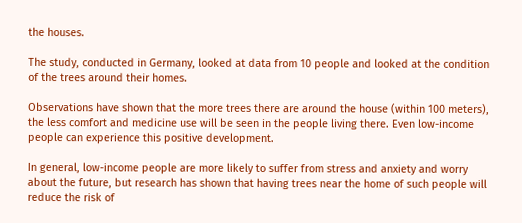the houses.

The study, conducted in Germany, looked at data from 10 people and looked at the condition of the trees around their homes.

Observations have shown that the more trees there are around the house (within 100 meters), the less comfort and medicine use will be seen in the people living there. Even low-income people can experience this positive development.

In general, low-income people are more likely to suffer from stress and anxiety and worry about the future, but research has shown that having trees near the home of such people will reduce the risk of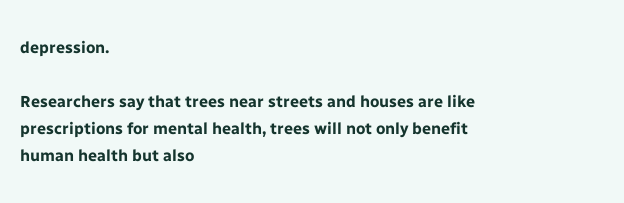depression.

Researchers say that trees near streets and houses are like prescriptions for mental health, trees will not only benefit human health but also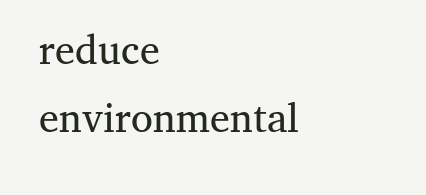reduce environmental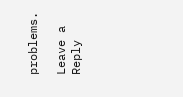problems.

Leave a Reply